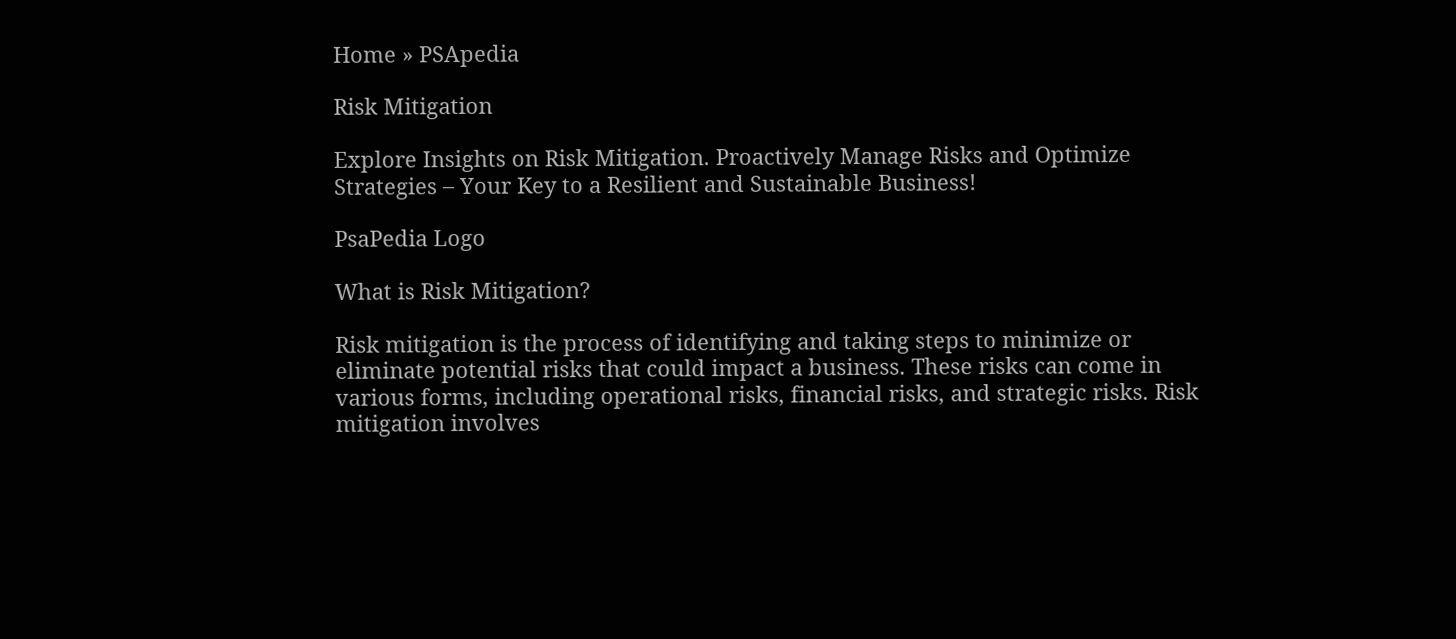Home » PSApedia

Risk Mitigation

Explore Insights on Risk Mitigation. Proactively Manage Risks and Optimize Strategies – Your Key to a Resilient and Sustainable Business!

PsaPedia Logo

What is Risk Mitigation?

Risk mitigation is the process of identifying and taking steps to minimize or eliminate potential risks that could impact a business. These risks can come in various forms, including operational risks, financial risks, and strategic risks. Risk mitigation involves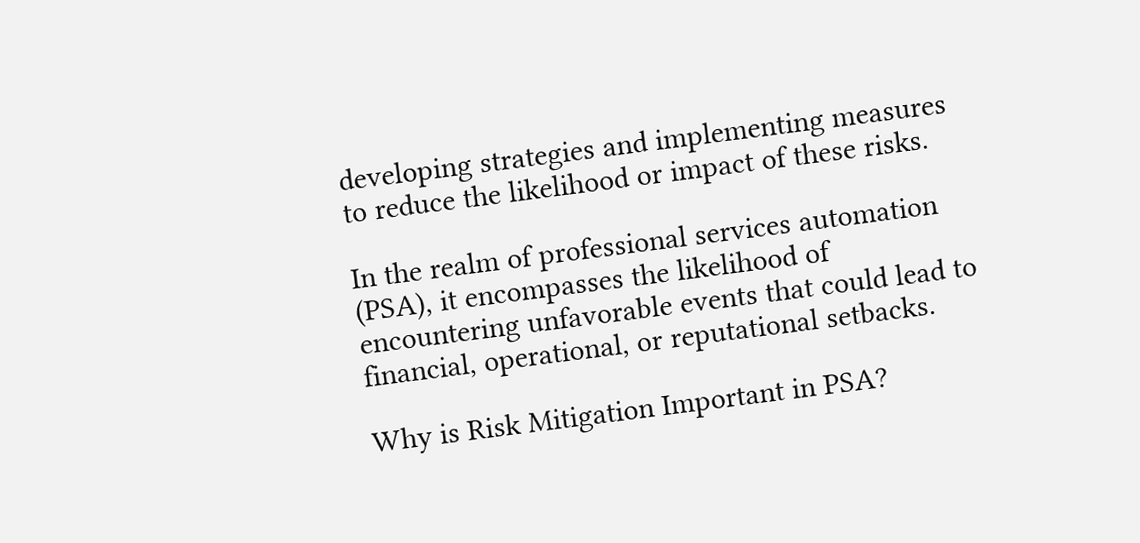developing strategies and implementing measures to reduce the likelihood or impact of these risks.

In the realm of professional services automation (PSA), it encompasses the likelihood of encountering unfavorable events that could lead to financial, operational, or reputational setbacks.

Why is Risk Mitigation Important in PSA?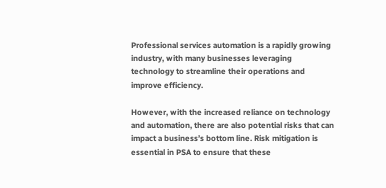Professional services automation is a rapidly growing industry, with many businesses leveraging technology to streamline their operations and improve efficiency.

However, with the increased reliance on technology and automation, there are also potential risks that can impact a business’s bottom line. Risk mitigation is essential in PSA to ensure that these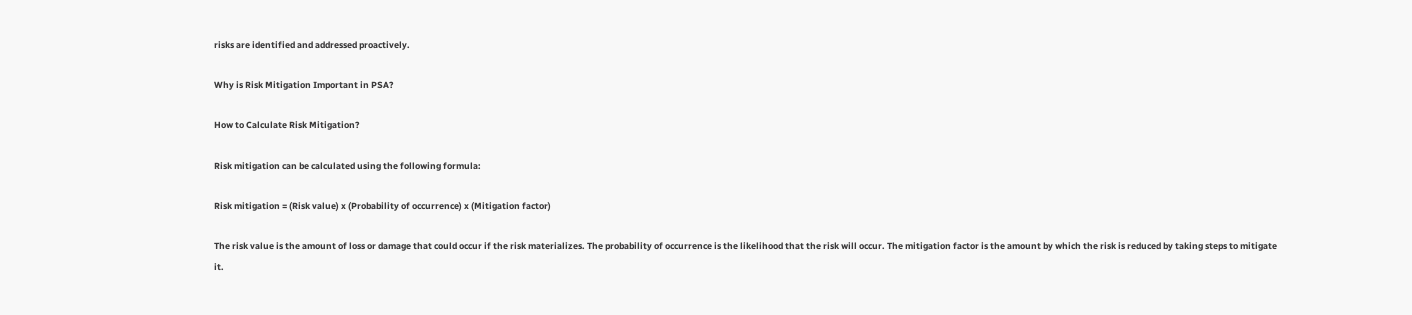risks are identified and addressed proactively.

Why is Risk Mitigation Important in PSA?

How to Calculate Risk Mitigation?

Risk mitigation can be calculated using the following formula:

Risk mitigation = (Risk value) x (Probability of occurrence) x (Mitigation factor)

The risk value is the amount of loss or damage that could occur if the risk materializes. The probability of occurrence is the likelihood that the risk will occur. The mitigation factor is the amount by which the risk is reduced by taking steps to mitigate it.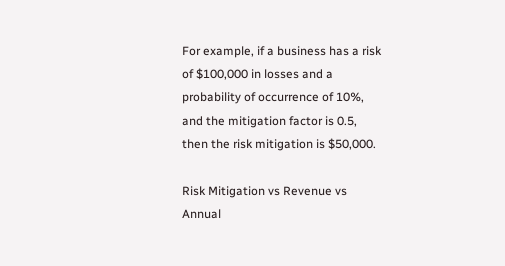For example, if a business has a risk of $100,000 in losses and a probability of occurrence of 10%, and the mitigation factor is 0.5, then the risk mitigation is $50,000.

Risk Mitigation vs Revenue vs Annual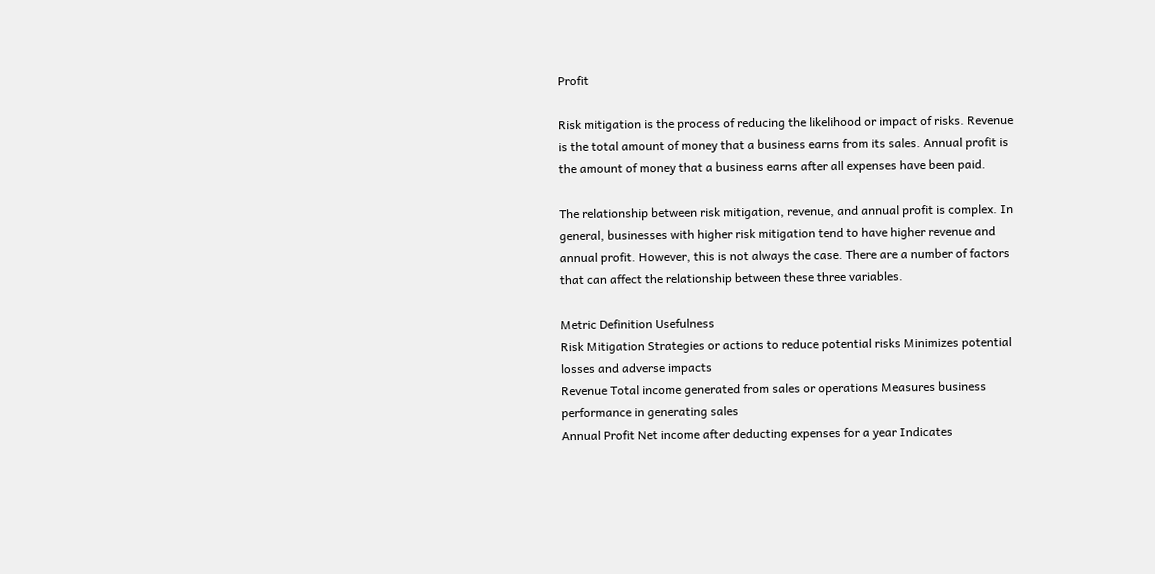Profit

Risk mitigation is the process of reducing the likelihood or impact of risks. Revenue is the total amount of money that a business earns from its sales. Annual profit is the amount of money that a business earns after all expenses have been paid.

The relationship between risk mitigation, revenue, and annual profit is complex. In general, businesses with higher risk mitigation tend to have higher revenue and annual profit. However, this is not always the case. There are a number of factors that can affect the relationship between these three variables.

Metric Definition Usefulness
Risk Mitigation Strategies or actions to reduce potential risks Minimizes potential losses and adverse impacts
Revenue Total income generated from sales or operations Measures business performance in generating sales
Annual Profit Net income after deducting expenses for a year Indicates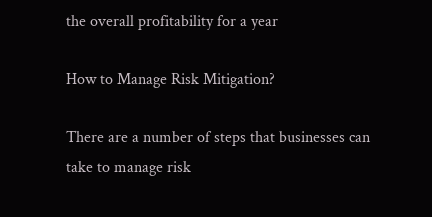the overall profitability for a year

How to Manage Risk Mitigation?

There are a number of steps that businesses can take to manage risk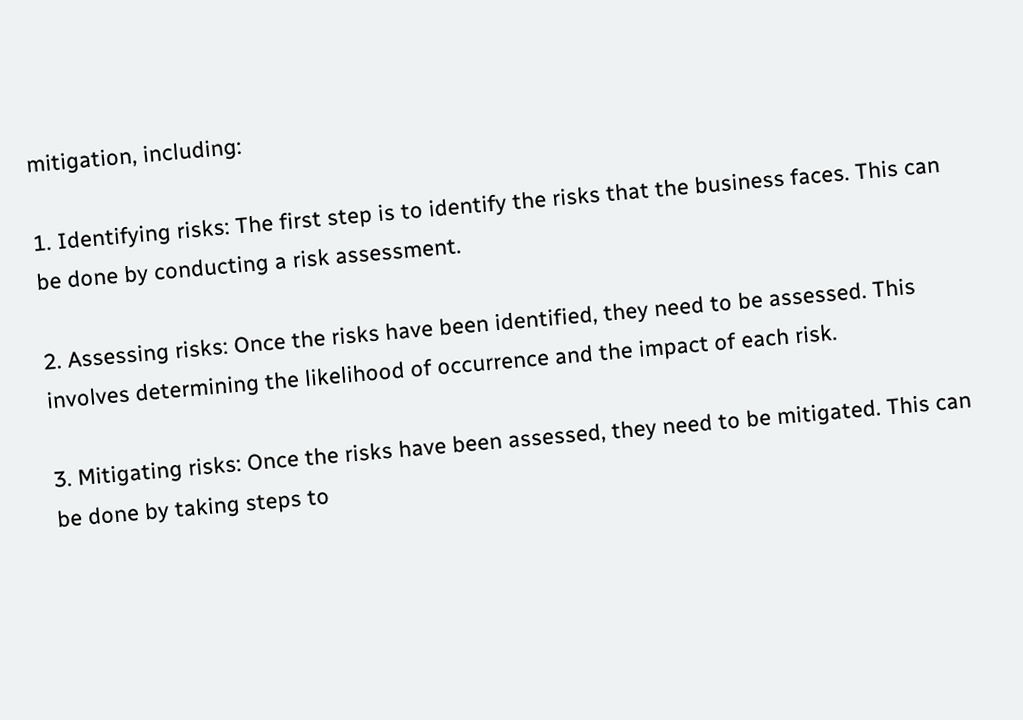mitigation, including:

1. Identifying risks: The first step is to identify the risks that the business faces. This can be done by conducting a risk assessment.

2. Assessing risks: Once the risks have been identified, they need to be assessed. This involves determining the likelihood of occurrence and the impact of each risk.

3. Mitigating risks: Once the risks have been assessed, they need to be mitigated. This can be done by taking steps to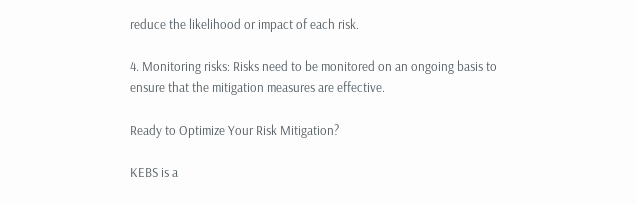reduce the likelihood or impact of each risk.

4. Monitoring risks: Risks need to be monitored on an ongoing basis to ensure that the mitigation measures are effective.

Ready to Optimize Your Risk Mitigation?

KEBS is a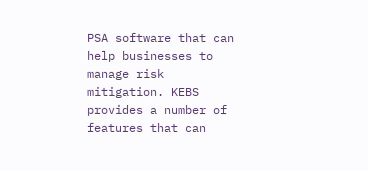PSA software that can help businesses to manage risk mitigation. KEBS provides a number of features that can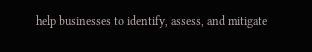help businesses to identify, assess, and mitigate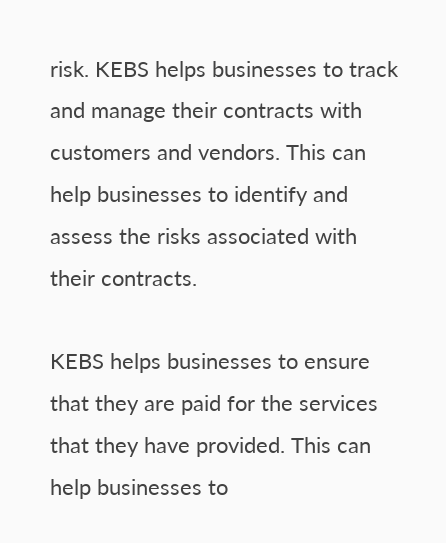risk. KEBS helps businesses to track and manage their contracts with customers and vendors. This can help businesses to identify and assess the risks associated with their contracts.

KEBS helps businesses to ensure that they are paid for the services that they have provided. This can help businesses to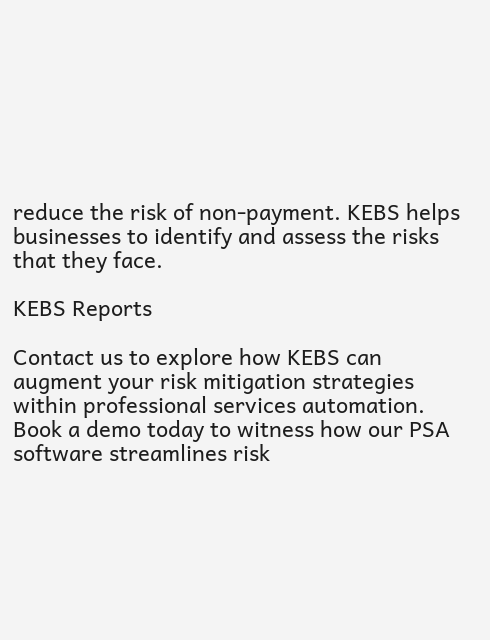reduce the risk of non-payment. KEBS helps businesses to identify and assess the risks that they face.

KEBS Reports

Contact us to explore how KEBS can augment your risk mitigation strategies within professional services automation. Book a demo today to witness how our PSA software streamlines risk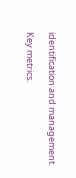identification and management.

Key metrics.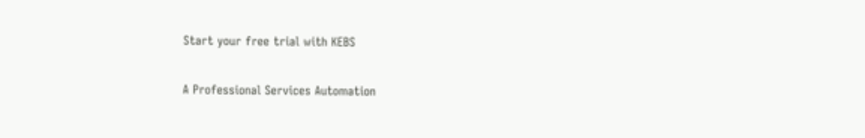Start your free trial with KEBS

A Professional Services Automation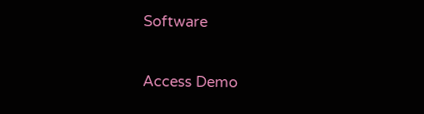Software

Access Demo